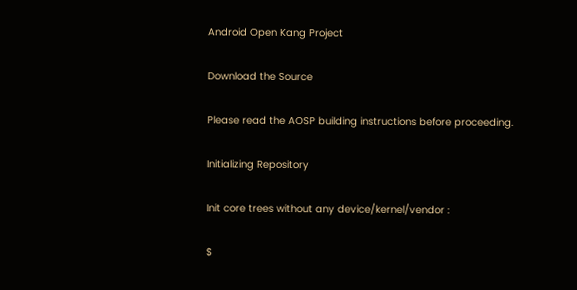Android Open Kang Project

Download the Source

Please read the AOSP building instructions before proceeding.

Initializing Repository

Init core trees without any device/kernel/vendor :

$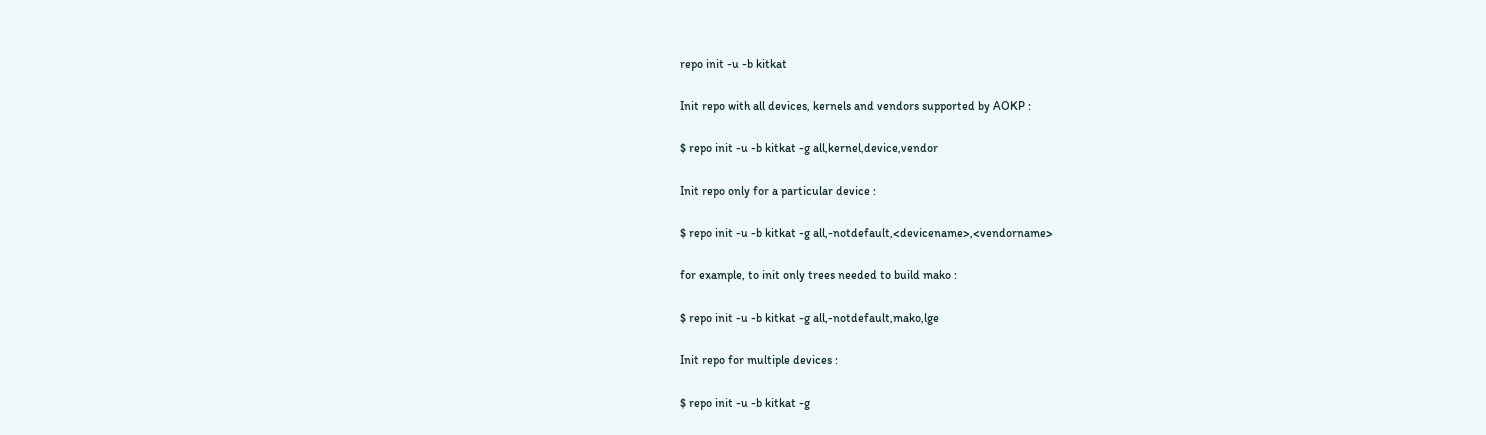repo init -u -b kitkat

Init repo with all devices, kernels and vendors supported by AOKP :

$ repo init -u -b kitkat -g all,kernel,device,vendor

Init repo only for a particular device :

$ repo init -u -b kitkat -g all,-notdefault,<devicename>,<vendorname>

for example, to init only trees needed to build mako :

$ repo init -u -b kitkat -g all,-notdefault,mako,lge

Init repo for multiple devices :

$ repo init -u -b kitkat -g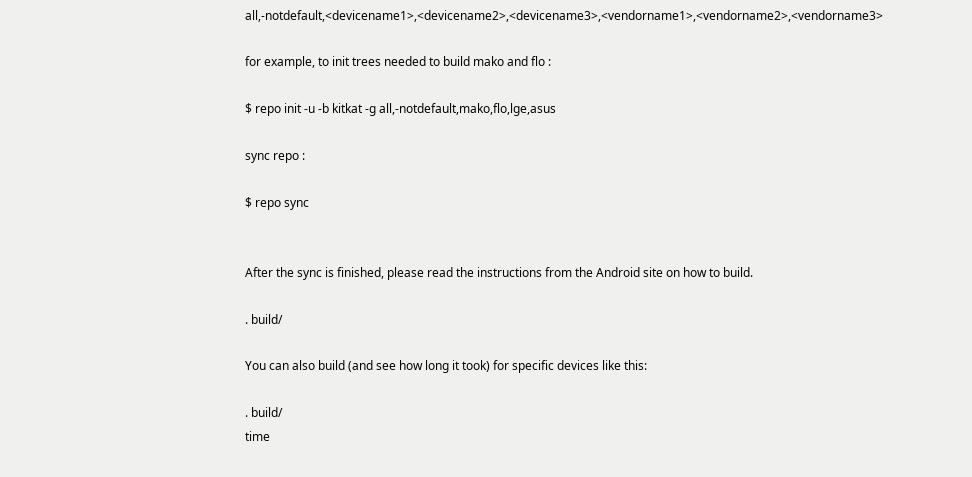all,-notdefault,<devicename1>,<devicename2>,<devicename3>,<vendorname1>,<vendorname2>,<vendorname3>

for example, to init trees needed to build mako and flo :

$ repo init -u -b kitkat -g all,-notdefault,mako,flo,lge,asus

sync repo :

$ repo sync


After the sync is finished, please read the instructions from the Android site on how to build.

. build/

You can also build (and see how long it took) for specific devices like this:

. build/
time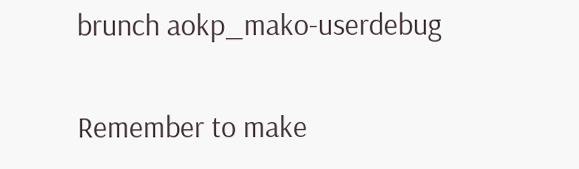brunch aokp_mako-userdebug

Remember to make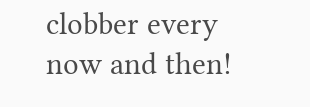clobber every now and then!